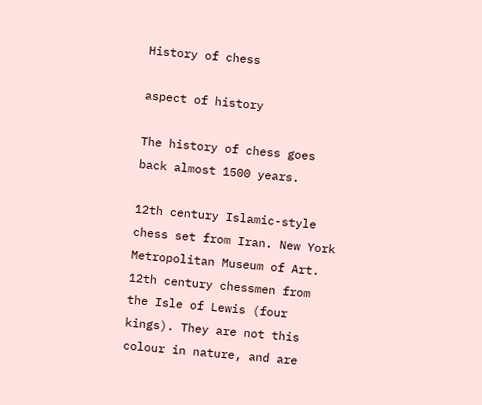History of chess

aspect of history

The history of chess goes back almost 1500 years.

12th century Islamic-style chess set from Iran. New York Metropolitan Museum of Art.
12th century chessmen from the Isle of Lewis (four kings). They are not this colour in nature, and are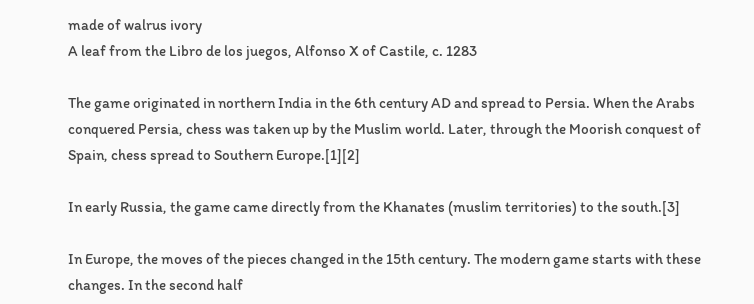made of walrus ivory
A leaf from the Libro de los juegos, Alfonso X of Castile, c. 1283

The game originated in northern India in the 6th century AD and spread to Persia. When the Arabs conquered Persia, chess was taken up by the Muslim world. Later, through the Moorish conquest of Spain, chess spread to Southern Europe.[1][2]

In early Russia, the game came directly from the Khanates (muslim territories) to the south.[3]

In Europe, the moves of the pieces changed in the 15th century. The modern game starts with these changes. In the second half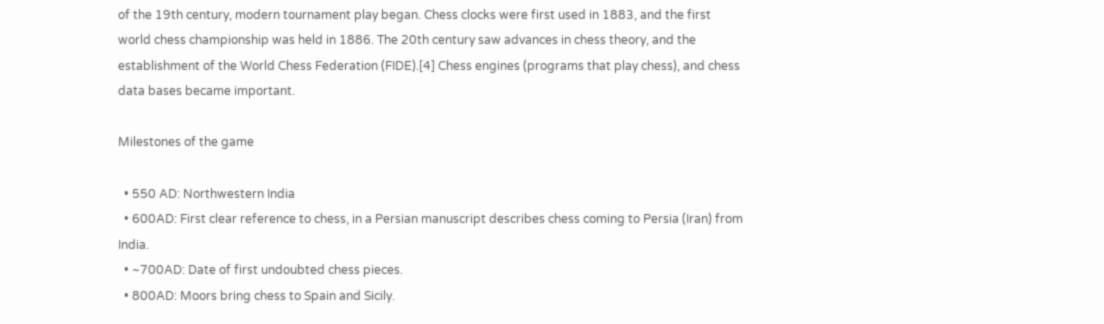of the 19th century, modern tournament play began. Chess clocks were first used in 1883, and the first world chess championship was held in 1886. The 20th century saw advances in chess theory, and the establishment of the World Chess Federation (FIDE).[4] Chess engines (programs that play chess), and chess data bases became important.

Milestones of the game

  • 550 AD: Northwestern India
  • 600AD: First clear reference to chess, in a Persian manuscript describes chess coming to Persia (Iran) from India.
  • ~700AD: Date of first undoubted chess pieces.
  • 800AD: Moors bring chess to Spain and Sicily.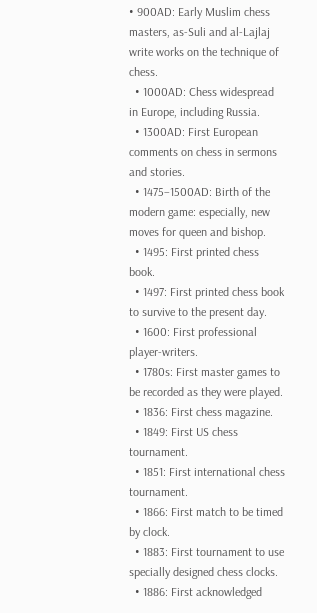• 900AD: Early Muslim chess masters, as-Suli and al-Lajlaj write works on the technique of chess.
  • 1000AD: Chess widespread in Europe, including Russia.
  • 1300AD: First European comments on chess in sermons and stories.
  • 1475–1500AD: Birth of the modern game: especially, new moves for queen and bishop.
  • 1495: First printed chess book.
  • 1497: First printed chess book to survive to the present day.
  • 1600: First professional player-writers.
  • 1780s: First master games to be recorded as they were played.
  • 1836: First chess magazine.
  • 1849: First US chess tournament.
  • 1851: First international chess tournament.
  • 1866: First match to be timed by clock.
  • 1883: First tournament to use specially designed chess clocks.
  • 1886: First acknowledged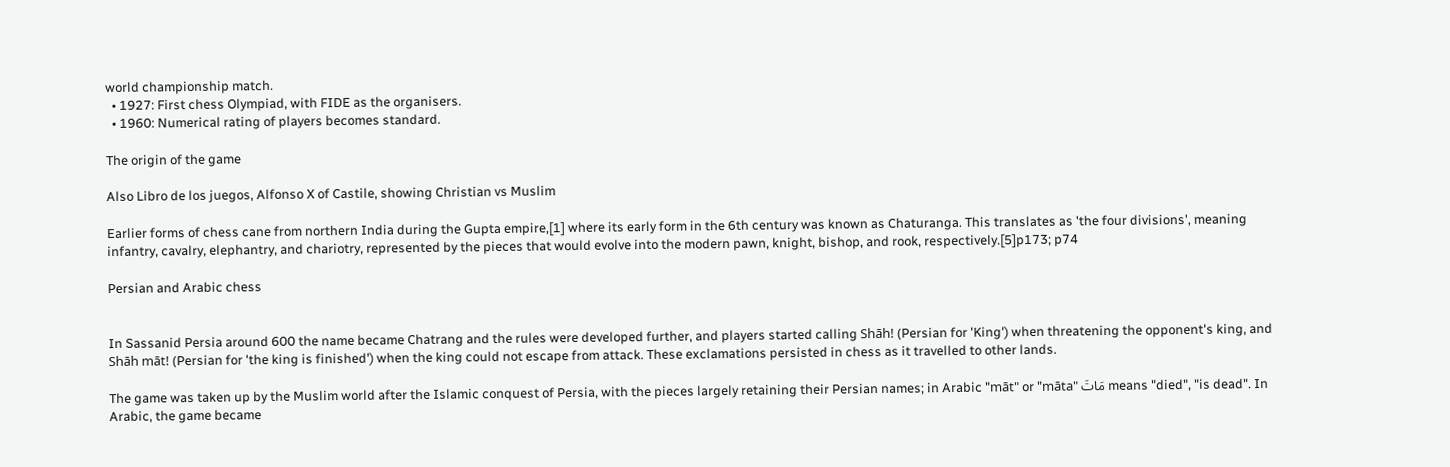world championship match.
  • 1927: First chess Olympiad, with FIDE as the organisers.
  • 1960: Numerical rating of players becomes standard.

The origin of the game

Also Libro de los juegos, Alfonso X of Castile, showing Christian vs Muslim

Earlier forms of chess cane from northern India during the Gupta empire,[1] where its early form in the 6th century was known as Chaturanga. This translates as 'the four divisions', meaning infantry, cavalry, elephantry, and chariotry, represented by the pieces that would evolve into the modern pawn, knight, bishop, and rook, respectively.[5]p173; p74

Persian and Arabic chess


In Sassanid Persia around 600 the name became Chatrang and the rules were developed further, and players started calling Shāh! (Persian for 'King') when threatening the opponent's king, and Shāh māt! (Persian for 'the king is finished') when the king could not escape from attack. These exclamations persisted in chess as it travelled to other lands.

The game was taken up by the Muslim world after the Islamic conquest of Persia, with the pieces largely retaining their Persian names; in Arabic "māt" or "māta" مَاتَ means "died", "is dead". In Arabic, the game became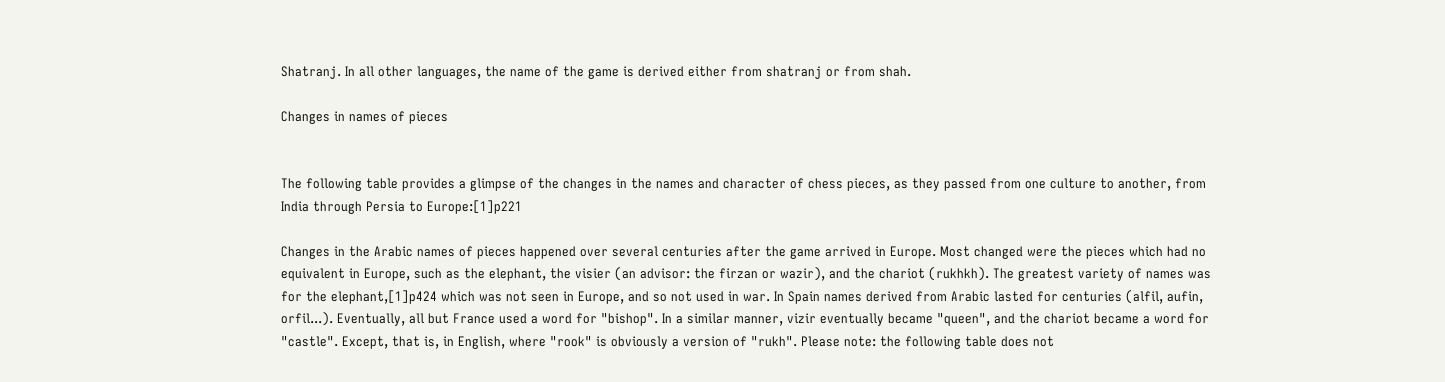Shatranj. In all other languages, the name of the game is derived either from shatranj or from shah.

Changes in names of pieces


The following table provides a glimpse of the changes in the names and character of chess pieces, as they passed from one culture to another, from India through Persia to Europe:[1]p221

Changes in the Arabic names of pieces happened over several centuries after the game arrived in Europe. Most changed were the pieces which had no equivalent in Europe, such as the elephant, the visier (an advisor: the firzan or wazir), and the chariot (rukhkh). The greatest variety of names was for the elephant,[1]p424 which was not seen in Europe, and so not used in war. In Spain names derived from Arabic lasted for centuries (alfil, aufin, orfil...). Eventually, all but France used a word for "bishop". In a similar manner, vizir eventually became "queen", and the chariot became a word for "castle". Except, that is, in English, where "rook" is obviously a version of "rukh". Please note: the following table does not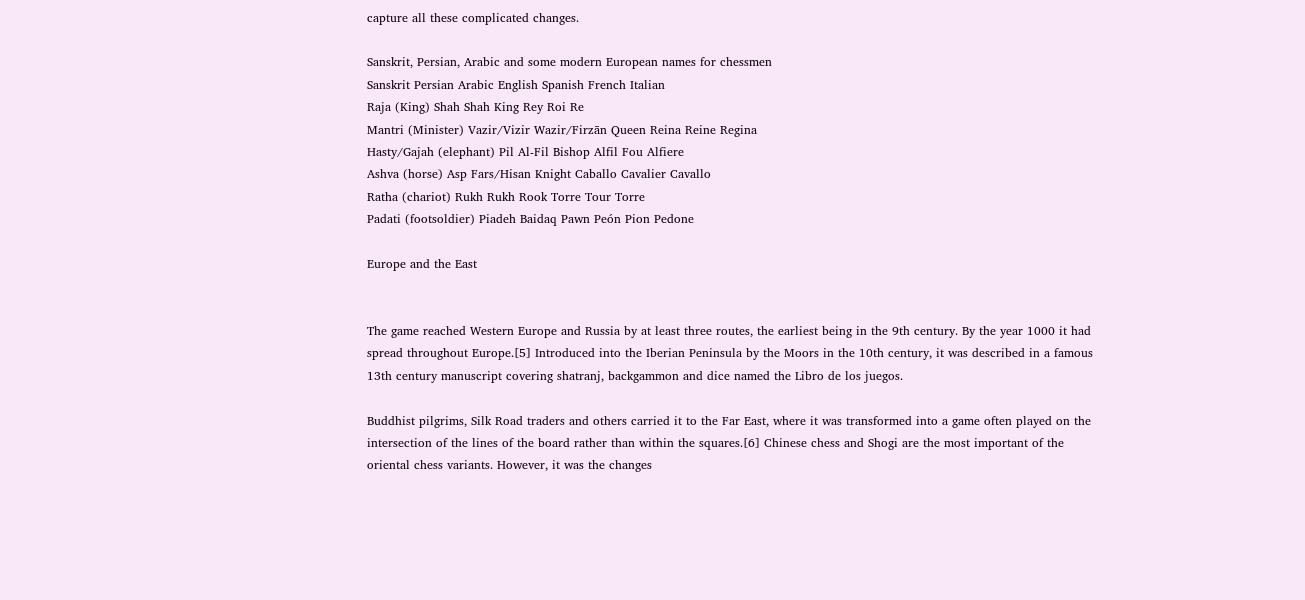capture all these complicated changes.

Sanskrit, Persian, Arabic and some modern European names for chessmen
Sanskrit Persian Arabic English Spanish French Italian
Raja (King) Shah Shah King Rey Roi Re
Mantri (Minister) Vazir/Vizir Wazir/Firzān Queen Reina Reine Regina
Hasty/Gajah (elephant) Pil Al-Fil Bishop Alfil Fou Alfiere
Ashva (horse) Asp Fars/Hisan Knight Caballo Cavalier Cavallo
Ratha (chariot) Rukh Rukh Rook Torre Tour Torre
Padati (footsoldier) Piadeh Baidaq Pawn Peón Pion Pedone

Europe and the East


The game reached Western Europe and Russia by at least three routes, the earliest being in the 9th century. By the year 1000 it had spread throughout Europe.[5] Introduced into the Iberian Peninsula by the Moors in the 10th century, it was described in a famous 13th century manuscript covering shatranj, backgammon and dice named the Libro de los juegos.

Buddhist pilgrims, Silk Road traders and others carried it to the Far East, where it was transformed into a game often played on the intersection of the lines of the board rather than within the squares.[6] Chinese chess and Shogi are the most important of the oriental chess variants. However, it was the changes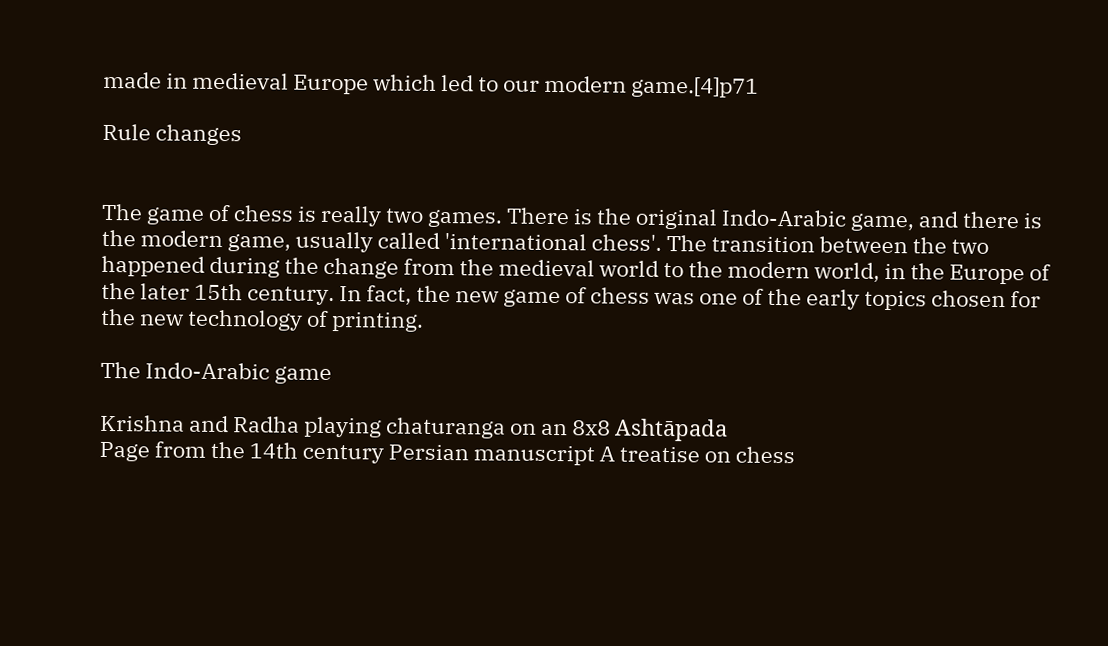made in medieval Europe which led to our modern game.[4]p71

Rule changes


The game of chess is really two games. There is the original Indo-Arabic game, and there is the modern game, usually called 'international chess'. The transition between the two happened during the change from the medieval world to the modern world, in the Europe of the later 15th century. In fact, the new game of chess was one of the early topics chosen for the new technology of printing.

The Indo-Arabic game

Krishna and Radha playing chaturanga on an 8x8 Ashtāpada
Page from the 14th century Persian manuscript A treatise on chess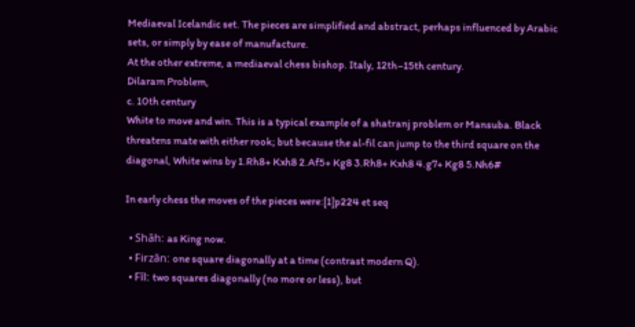Mediaeval Icelandic set. The pieces are simplified and abstract, perhaps influenced by Arabic sets, or simply by ease of manufacture.
At the other extreme, a mediaeval chess bishop. Italy, 12th–15th century.
Dilaram Problem,
c. 10th century
White to move and win. This is a typical example of a shatranj problem or Mansuba. Black threatens mate with either rook; but because the al-fil can jump to the third square on the diagonal, White wins by 1.Rh8+ Kxh8 2.Af5+ Kg8 3.Rh8+ Kxh8 4.g7+ Kg8 5.Nh6#

In early chess the moves of the pieces were:[1]p224 et seq

  • Shāh: as King now.
  • Firzān: one square diagonally at a time (contrast modern Q).
  • Fīl: two squares diagonally (no more or less), but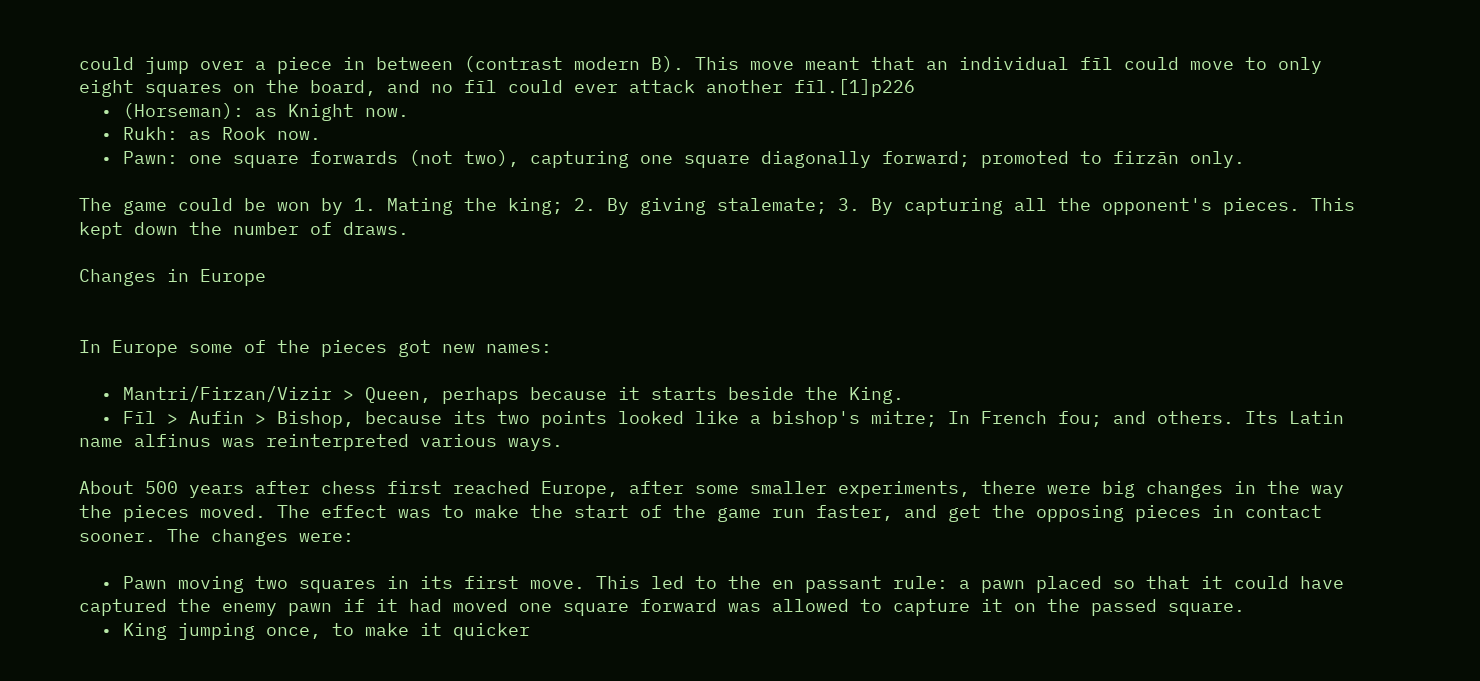could jump over a piece in between (contrast modern B). This move meant that an individual fīl could move to only eight squares on the board, and no fīl could ever attack another fīl.[1]p226
  • (Horseman): as Knight now.
  • Rukh: as Rook now.
  • Pawn: one square forwards (not two), capturing one square diagonally forward; promoted to firzān only.

The game could be won by 1. Mating the king; 2. By giving stalemate; 3. By capturing all the opponent's pieces. This kept down the number of draws.

Changes in Europe


In Europe some of the pieces got new names:

  • Mantri/Firzan/Vizir > Queen, perhaps because it starts beside the King.
  • Fīl > Aufin > Bishop, because its two points looked like a bishop's mitre; In French fou; and others. Its Latin name alfinus was reinterpreted various ways.

About 500 years after chess first reached Europe, after some smaller experiments, there were big changes in the way the pieces moved. The effect was to make the start of the game run faster, and get the opposing pieces in contact sooner. The changes were:

  • Pawn moving two squares in its first move. This led to the en passant rule: a pawn placed so that it could have captured the enemy pawn if it had moved one square forward was allowed to capture it on the passed square.
  • King jumping once, to make it quicker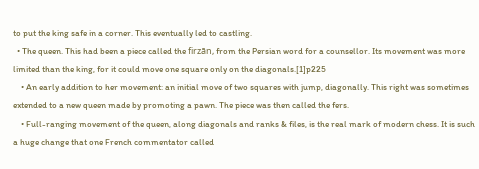to put the king safe in a corner. This eventually led to castling.
  • The queen. This had been a piece called the firzān, from the Persian word for a counsellor. Its movement was more limited than the king, for it could move one square only on the diagonals.[1]p225
    • An early addition to her movement: an initial move of two squares with jump, diagonally. This right was sometimes extended to a new queen made by promoting a pawn. The piece was then called the fers.
    • Full-ranging movement of the queen, along diagonals and ranks & files, is the real mark of modern chess. It is such a huge change that one French commentator called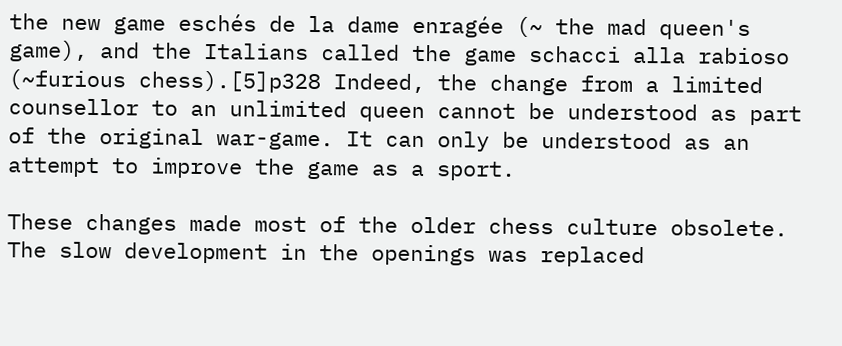the new game eschés de la dame enragée (~ the mad queen's game), and the Italians called the game schacci alla rabioso (~furious chess).[5]p328 Indeed, the change from a limited counsellor to an unlimited queen cannot be understood as part of the original war-game. It can only be understood as an attempt to improve the game as a sport.

These changes made most of the older chess culture obsolete. The slow development in the openings was replaced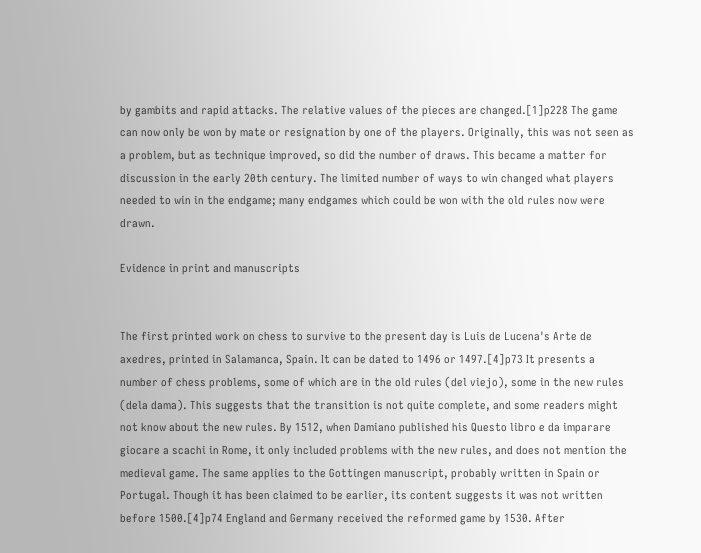by gambits and rapid attacks. The relative values of the pieces are changed.[1]p228 The game can now only be won by mate or resignation by one of the players. Originally, this was not seen as a problem, but as technique improved, so did the number of draws. This became a matter for discussion in the early 20th century. The limited number of ways to win changed what players needed to win in the endgame; many endgames which could be won with the old rules now were drawn.

Evidence in print and manuscripts


The first printed work on chess to survive to the present day is Luis de Lucena's Arte de axedres, printed in Salamanca, Spain. It can be dated to 1496 or 1497.[4]p73 It presents a number of chess problems, some of which are in the old rules (del viejo), some in the new rules (dela dama). This suggests that the transition is not quite complete, and some readers might not know about the new rules. By 1512, when Damiano published his Questo libro e da imparare giocare a scachi in Rome, it only included problems with the new rules, and does not mention the medieval game. The same applies to the Gottingen manuscript, probably written in Spain or Portugal. Though it has been claimed to be earlier, its content suggests it was not written before 1500.[4]p74 England and Germany received the reformed game by 1530. After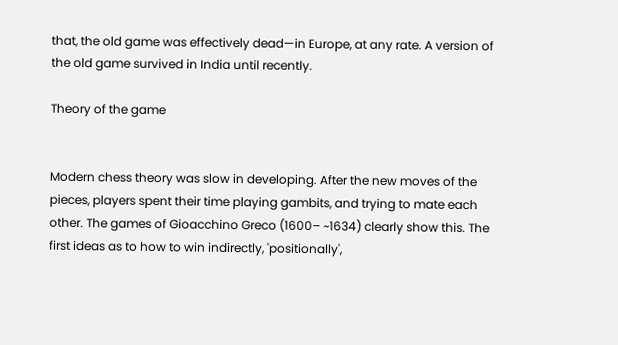that, the old game was effectively dead—in Europe, at any rate. A version of the old game survived in India until recently.

Theory of the game


Modern chess theory was slow in developing. After the new moves of the pieces, players spent their time playing gambits, and trying to mate each other. The games of Gioacchino Greco (1600– ~1634) clearly show this. The first ideas as to how to win indirectly, 'positionally',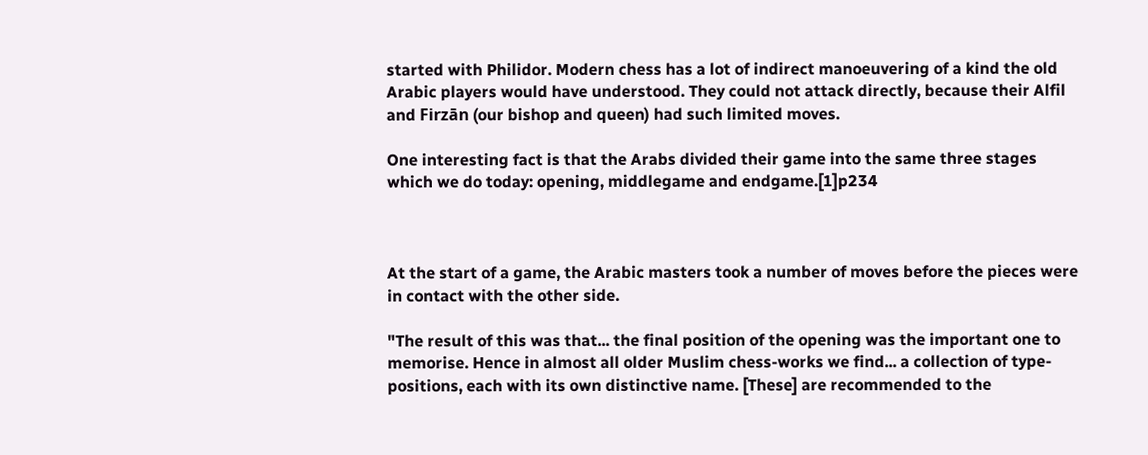started with Philidor. Modern chess has a lot of indirect manoeuvering of a kind the old Arabic players would have understood. They could not attack directly, because their Alfil and Firzān (our bishop and queen) had such limited moves.

One interesting fact is that the Arabs divided their game into the same three stages which we do today: opening, middlegame and endgame.[1]p234



At the start of a game, the Arabic masters took a number of moves before the pieces were in contact with the other side.

"The result of this was that... the final position of the opening was the important one to memorise. Hence in almost all older Muslim chess-works we find... a collection of type-positions, each with its own distinctive name. [These] are recommended to the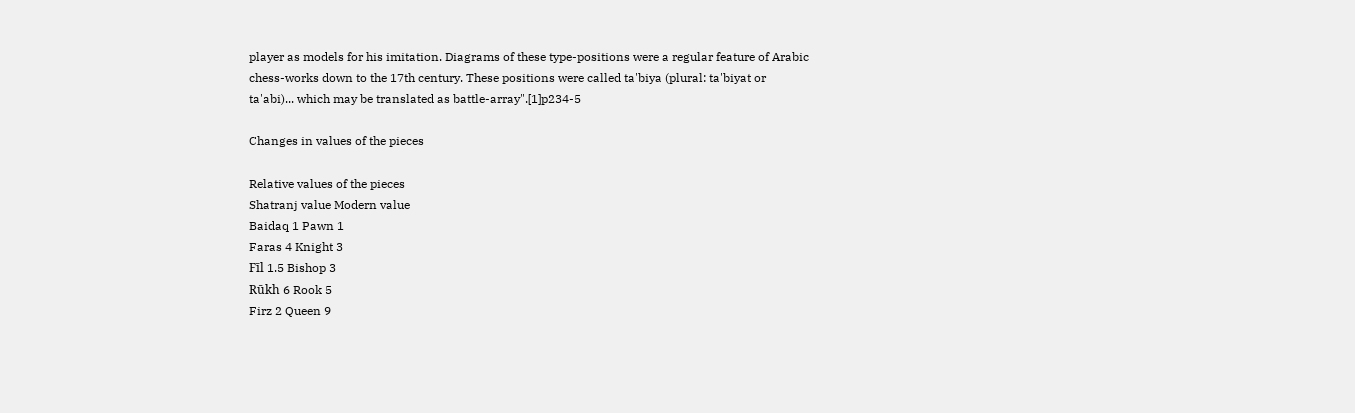player as models for his imitation. Diagrams of these type-positions were a regular feature of Arabic chess-works down to the 17th century. These positions were called ta'biya (plural: ta'biyat or ta'abi)... which may be translated as battle-array".[1]p234-5

Changes in values of the pieces

Relative values of the pieces
Shatranj value Modern value
Baidaq 1 Pawn 1
Faras 4 Knight 3
Fīl 1.5 Bishop 3
Rūkh 6 Rook 5
Firz 2 Queen 9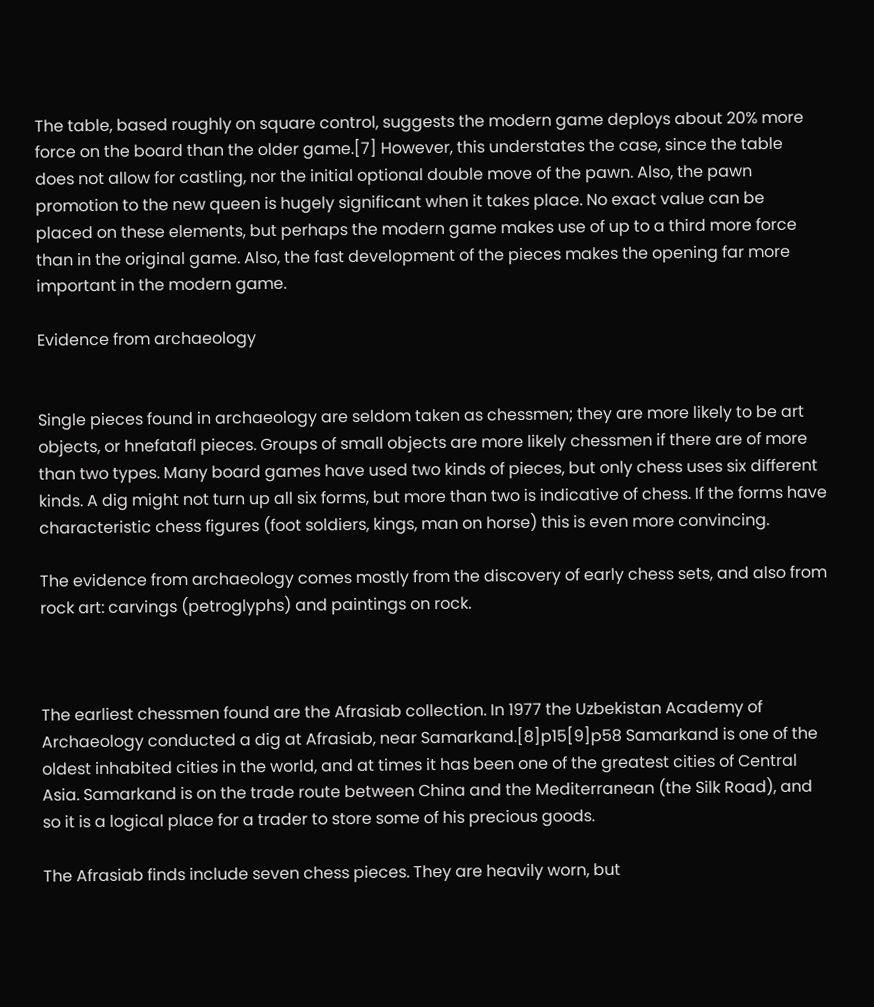The table, based roughly on square control, suggests the modern game deploys about 20% more force on the board than the older game.[7] However, this understates the case, since the table does not allow for castling, nor the initial optional double move of the pawn. Also, the pawn promotion to the new queen is hugely significant when it takes place. No exact value can be placed on these elements, but perhaps the modern game makes use of up to a third more force than in the original game. Also, the fast development of the pieces makes the opening far more important in the modern game.

Evidence from archaeology


Single pieces found in archaeology are seldom taken as chessmen; they are more likely to be art objects, or hnefatafl pieces. Groups of small objects are more likely chessmen if there are of more than two types. Many board games have used two kinds of pieces, but only chess uses six different kinds. A dig might not turn up all six forms, but more than two is indicative of chess. If the forms have characteristic chess figures (foot soldiers, kings, man on horse) this is even more convincing.

The evidence from archaeology comes mostly from the discovery of early chess sets, and also from rock art: carvings (petroglyphs) and paintings on rock.



The earliest chessmen found are the Afrasiab collection. In 1977 the Uzbekistan Academy of Archaeology conducted a dig at Afrasiab, near Samarkand.[8]p15[9]p58 Samarkand is one of the oldest inhabited cities in the world, and at times it has been one of the greatest cities of Central Asia. Samarkand is on the trade route between China and the Mediterranean (the Silk Road), and so it is a logical place for a trader to store some of his precious goods.

The Afrasiab finds include seven chess pieces. They are heavily worn, but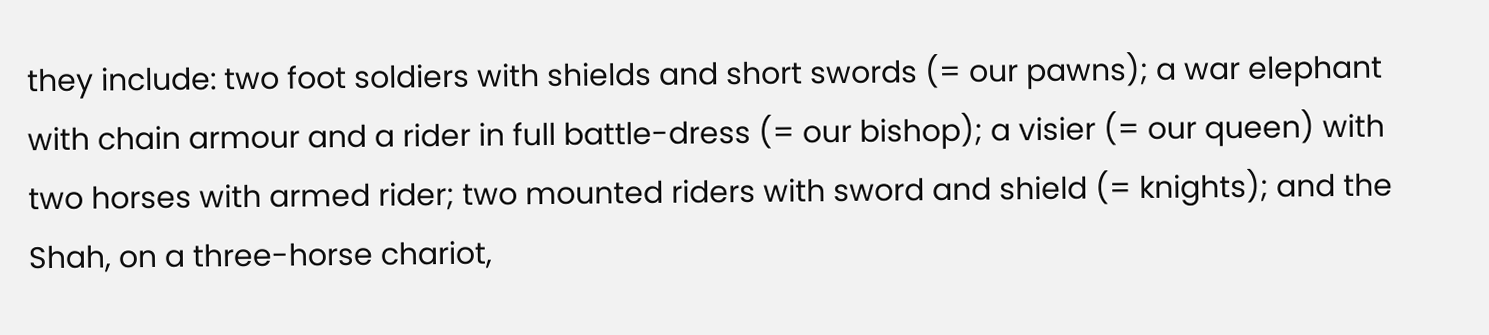they include: two foot soldiers with shields and short swords (= our pawns); a war elephant with chain armour and a rider in full battle-dress (= our bishop); a visier (= our queen) with two horses with armed rider; two mounted riders with sword and shield (= knights); and the Shah, on a three-horse chariot,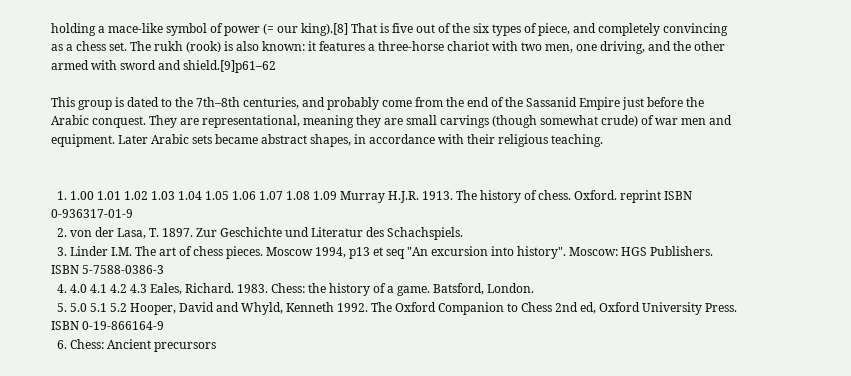holding a mace-like symbol of power (= our king).[8] That is five out of the six types of piece, and completely convincing as a chess set. The rukh (rook) is also known: it features a three-horse chariot with two men, one driving, and the other armed with sword and shield.[9]p61–62

This group is dated to the 7th–8th centuries, and probably come from the end of the Sassanid Empire just before the Arabic conquest. They are representational, meaning they are small carvings (though somewhat crude) of war men and equipment. Later Arabic sets became abstract shapes, in accordance with their religious teaching.


  1. 1.00 1.01 1.02 1.03 1.04 1.05 1.06 1.07 1.08 1.09 Murray H.J.R. 1913. The history of chess. Oxford. reprint ISBN 0-936317-01-9
  2. von der Lasa, T. 1897. Zur Geschichte und Literatur des Schachspiels.
  3. Linder I.M. The art of chess pieces. Moscow 1994, p13 et seq "An excursion into history". Moscow: HGS Publishers. ISBN 5-7588-0386-3
  4. 4.0 4.1 4.2 4.3 Eales, Richard. 1983. Chess: the history of a game. Batsford, London.
  5. 5.0 5.1 5.2 Hooper, David and Whyld, Kenneth 1992. The Oxford Companion to Chess 2nd ed, Oxford University Press. ISBN 0-19-866164-9
  6. Chess: Ancient precursors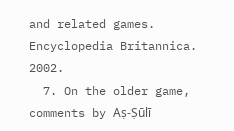and related games. Encyclopedia Britannica. 2002.
  7. On the older game, comments by Aṣ-Ṣūlī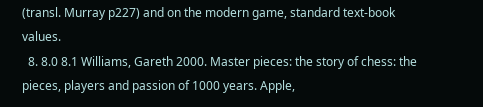(transl. Murray p227) and on the modern game, standard text-book values.
  8. 8.0 8.1 Williams, Gareth 2000. Master pieces: the story of chess: the pieces, players and passion of 1000 years. Apple,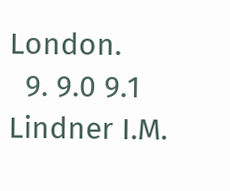London.
  9. 9.0 9.1 Lindner I.M.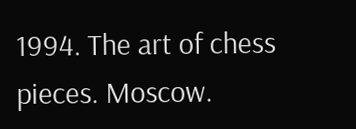1994. The art of chess pieces. Moscow.